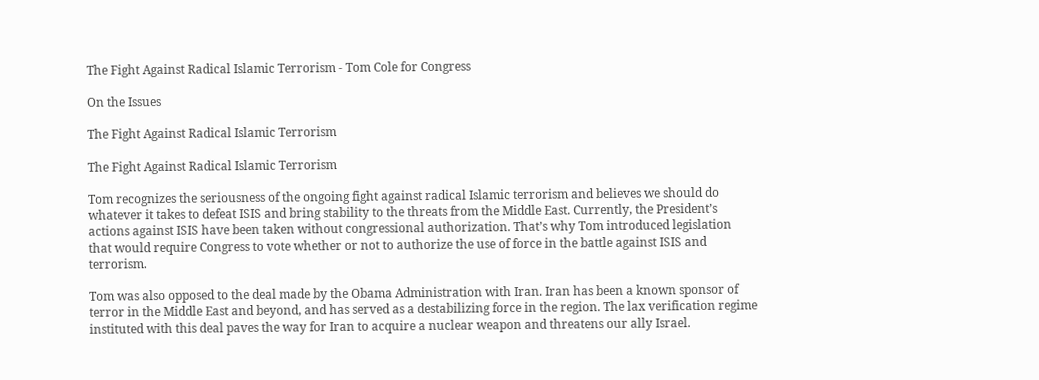The Fight Against Radical Islamic Terrorism - Tom Cole for Congress

On the Issues

The Fight Against Radical Islamic Terrorism

The Fight Against Radical Islamic Terrorism

Tom recognizes the seriousness of the ongoing fight against radical Islamic terrorism and believes we should do whatever it takes to defeat ISIS and bring stability to the threats from the Middle East. Currently, the President’s actions against ISIS have been taken without congressional authorization. That’s why Tom introduced legislation that would require Congress to vote whether or not to authorize the use of force in the battle against ISIS and terrorism.

Tom was also opposed to the deal made by the Obama Administration with Iran. Iran has been a known sponsor of terror in the Middle East and beyond, and has served as a destabilizing force in the region. The lax verification regime instituted with this deal paves the way for Iran to acquire a nuclear weapon and threatens our ally Israel.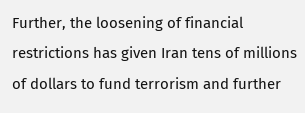Further, the loosening of financial restrictions has given Iran tens of millions of dollars to fund terrorism and further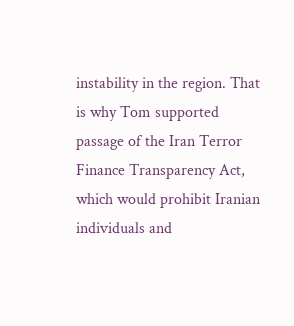instability in the region. That is why Tom supported passage of the Iran Terror Finance Transparency Act, which would prohibit Iranian individuals and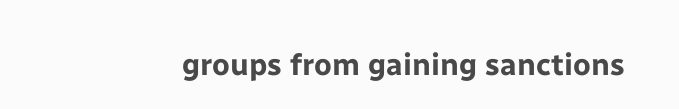groups from gaining sanctions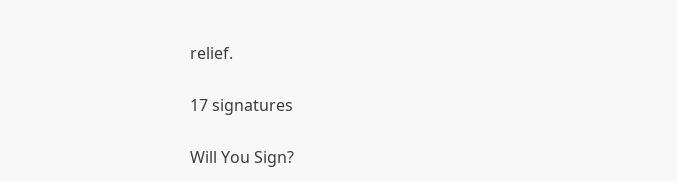relief.

17 signatures

Will You Sign?